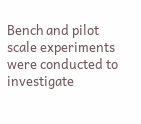Bench and pilot scale experiments were conducted to investigate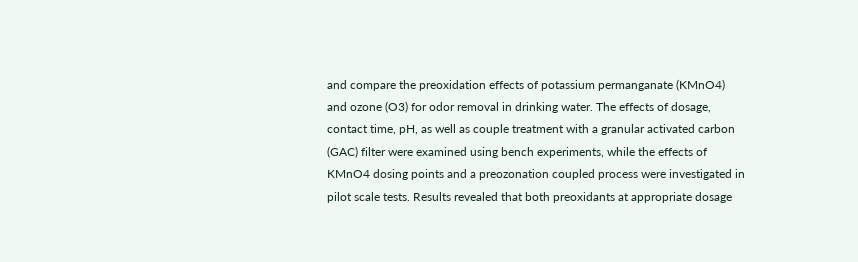and compare the preoxidation effects of potassium permanganate (KMnO4) and ozone (O3) for odor removal in drinking water. The effects of dosage, contact time, pH, as well as couple treatment with a granular activated carbon (GAC) filter were examined using bench experiments, while the effects of KMnO4 dosing points and a preozonation coupled process were investigated in pilot scale tests. Results revealed that both preoxidants at appropriate dosage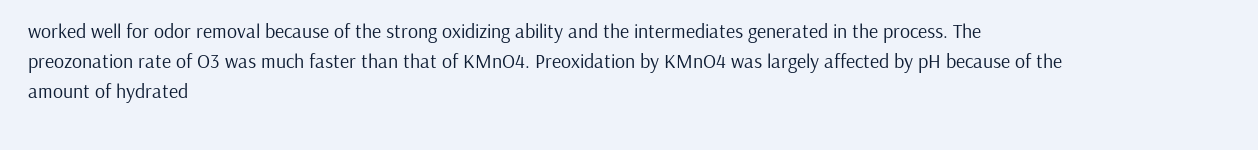worked well for odor removal because of the strong oxidizing ability and the intermediates generated in the process. The preozonation rate of O3 was much faster than that of KMnO4. Preoxidation by KMnO4 was largely affected by pH because of the amount of hydrated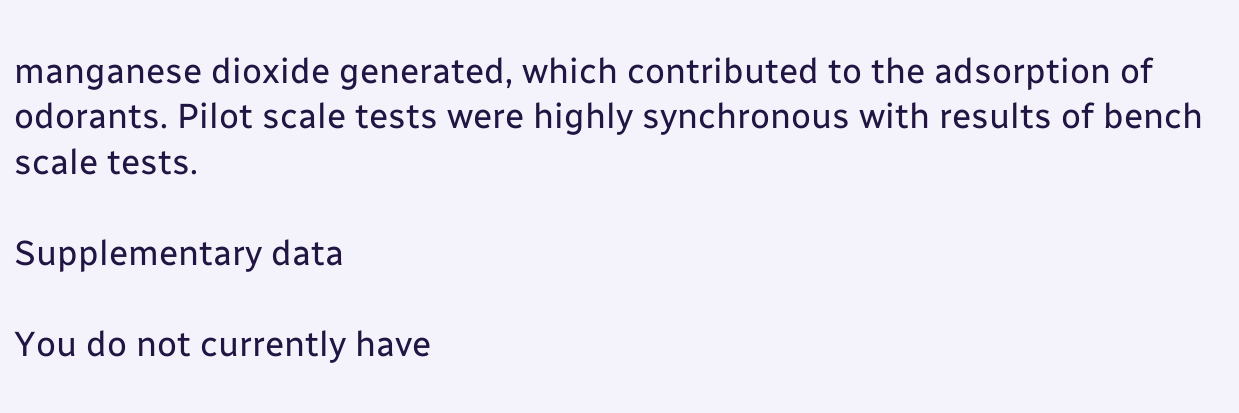manganese dioxide generated, which contributed to the adsorption of odorants. Pilot scale tests were highly synchronous with results of bench scale tests.

Supplementary data

You do not currently have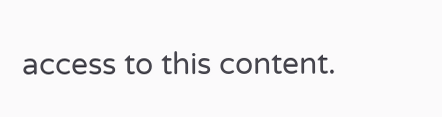access to this content.